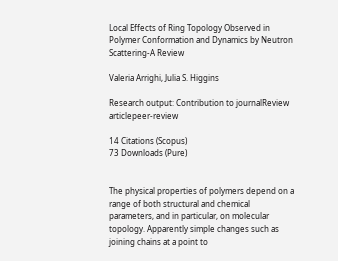Local Effects of Ring Topology Observed in Polymer Conformation and Dynamics by Neutron Scattering-A Review

Valeria Arrighi, Julia S. Higgins

Research output: Contribution to journalReview articlepeer-review

14 Citations (Scopus)
73 Downloads (Pure)


The physical properties of polymers depend on a range of both structural and chemical parameters, and in particular, on molecular topology. Apparently simple changes such as joining chains at a point to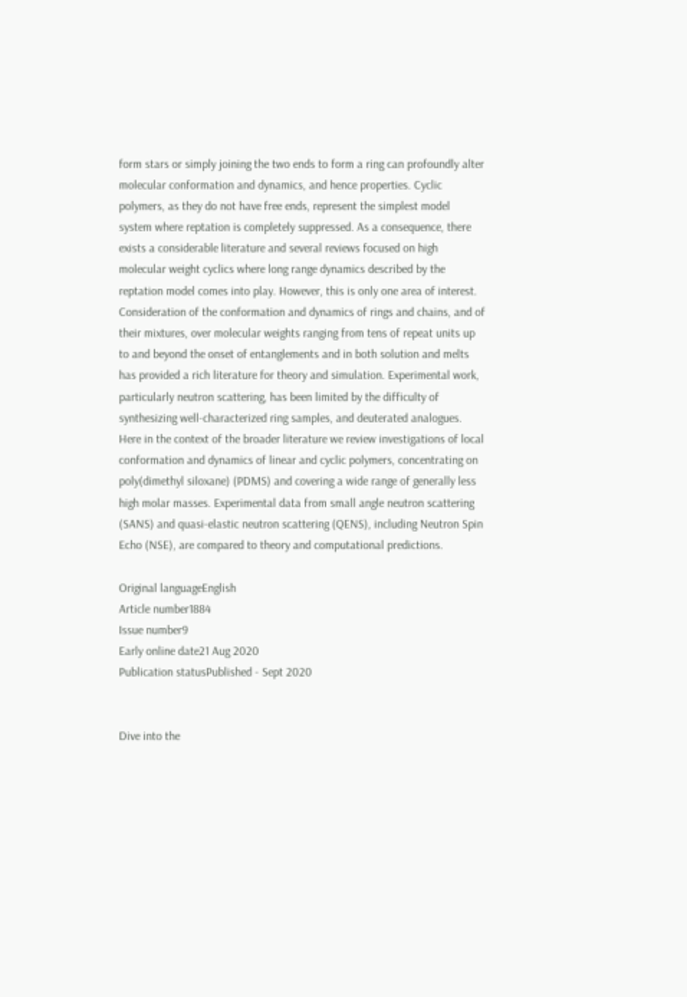form stars or simply joining the two ends to form a ring can profoundly alter molecular conformation and dynamics, and hence properties. Cyclic polymers, as they do not have free ends, represent the simplest model system where reptation is completely suppressed. As a consequence, there exists a considerable literature and several reviews focused on high molecular weight cyclics where long range dynamics described by the reptation model comes into play. However, this is only one area of interest. Consideration of the conformation and dynamics of rings and chains, and of their mixtures, over molecular weights ranging from tens of repeat units up to and beyond the onset of entanglements and in both solution and melts has provided a rich literature for theory and simulation. Experimental work, particularly neutron scattering, has been limited by the difficulty of synthesizing well-characterized ring samples, and deuterated analogues. Here in the context of the broader literature we review investigations of local conformation and dynamics of linear and cyclic polymers, concentrating on poly(dimethyl siloxane) (PDMS) and covering a wide range of generally less high molar masses. Experimental data from small angle neutron scattering (SANS) and quasi-elastic neutron scattering (QENS), including Neutron Spin Echo (NSE), are compared to theory and computational predictions.

Original languageEnglish
Article number1884
Issue number9
Early online date21 Aug 2020
Publication statusPublished - Sept 2020


Dive into the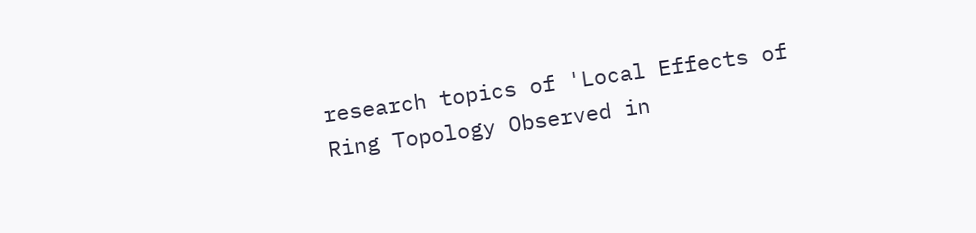research topics of 'Local Effects of Ring Topology Observed in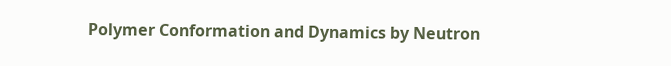Polymer Conformation and Dynamics by Neutron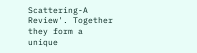Scattering-A Review'. Together they form a unique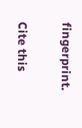fingerprint.

Cite this